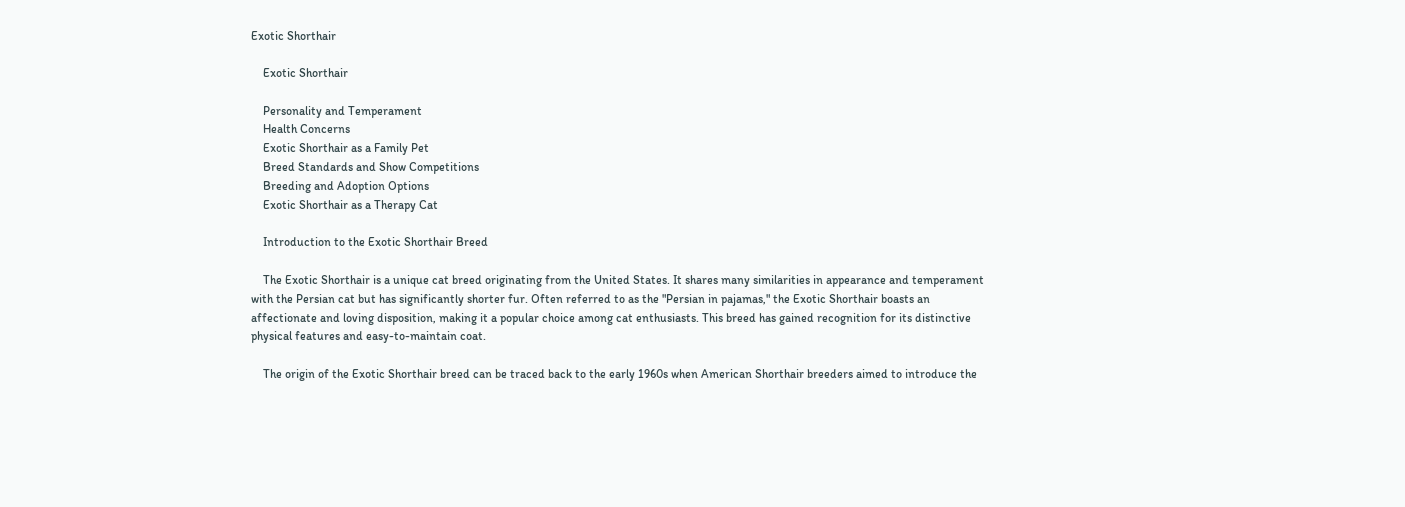Exotic Shorthair

    Exotic Shorthair

    Personality and Temperament
    Health Concerns
    Exotic Shorthair as a Family Pet
    Breed Standards and Show Competitions
    Breeding and Adoption Options
    Exotic Shorthair as a Therapy Cat

    Introduction to the Exotic Shorthair Breed

    The Exotic Shorthair is a unique cat breed originating from the United States. It shares many similarities in appearance and temperament with the Persian cat but has significantly shorter fur. Often referred to as the "Persian in pajamas," the Exotic Shorthair boasts an affectionate and loving disposition, making it a popular choice among cat enthusiasts. This breed has gained recognition for its distinctive physical features and easy-to-maintain coat.

    The origin of the Exotic Shorthair breed can be traced back to the early 1960s when American Shorthair breeders aimed to introduce the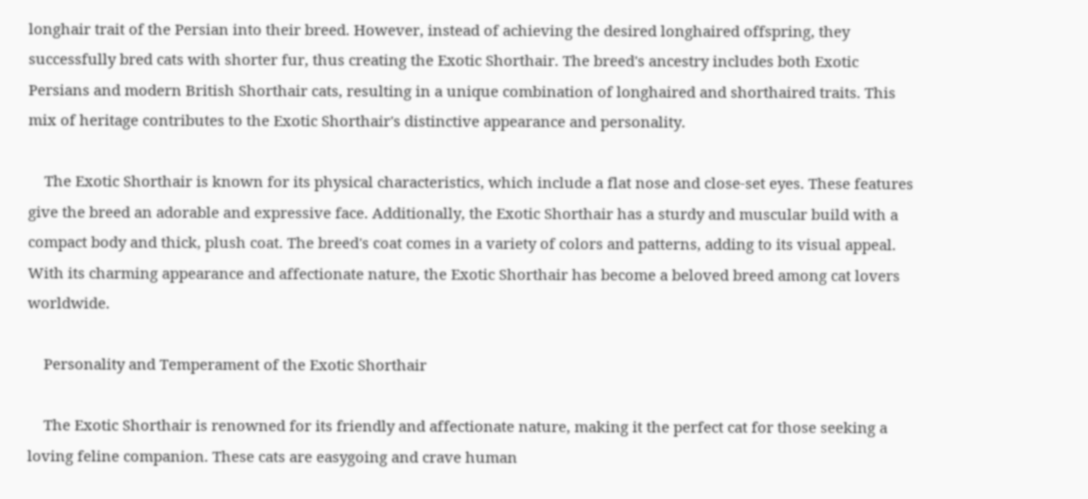longhair trait of the Persian into their breed. However, instead of achieving the desired longhaired offspring, they successfully bred cats with shorter fur, thus creating the Exotic Shorthair. The breed's ancestry includes both Exotic Persians and modern British Shorthair cats, resulting in a unique combination of longhaired and shorthaired traits. This mix of heritage contributes to the Exotic Shorthair's distinctive appearance and personality.

    The Exotic Shorthair is known for its physical characteristics, which include a flat nose and close-set eyes. These features give the breed an adorable and expressive face. Additionally, the Exotic Shorthair has a sturdy and muscular build with a compact body and thick, plush coat. The breed's coat comes in a variety of colors and patterns, adding to its visual appeal. With its charming appearance and affectionate nature, the Exotic Shorthair has become a beloved breed among cat lovers worldwide.

    Personality and Temperament of the Exotic Shorthair

    The Exotic Shorthair is renowned for its friendly and affectionate nature, making it the perfect cat for those seeking a loving feline companion. These cats are easygoing and crave human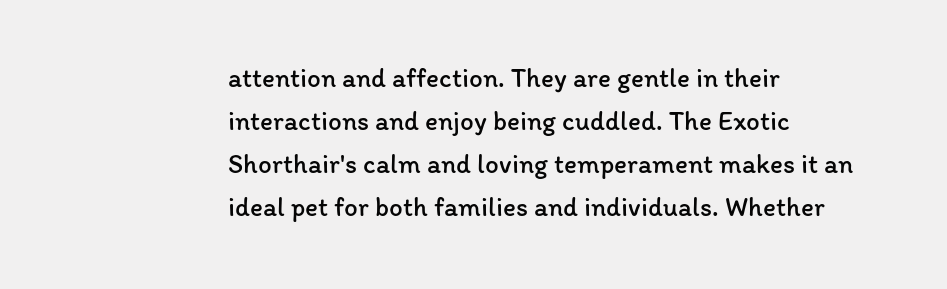attention and affection. They are gentle in their interactions and enjoy being cuddled. The Exotic Shorthair's calm and loving temperament makes it an ideal pet for both families and individuals. Whether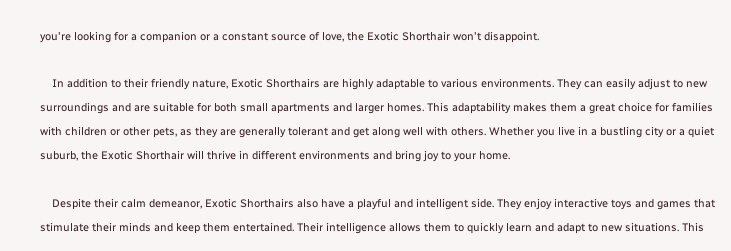you're looking for a companion or a constant source of love, the Exotic Shorthair won't disappoint.

    In addition to their friendly nature, Exotic Shorthairs are highly adaptable to various environments. They can easily adjust to new surroundings and are suitable for both small apartments and larger homes. This adaptability makes them a great choice for families with children or other pets, as they are generally tolerant and get along well with others. Whether you live in a bustling city or a quiet suburb, the Exotic Shorthair will thrive in different environments and bring joy to your home.

    Despite their calm demeanor, Exotic Shorthairs also have a playful and intelligent side. They enjoy interactive toys and games that stimulate their minds and keep them entertained. Their intelligence allows them to quickly learn and adapt to new situations. This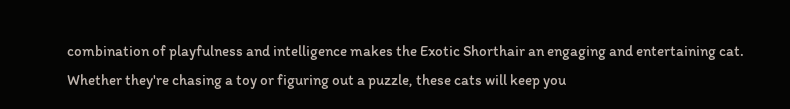combination of playfulness and intelligence makes the Exotic Shorthair an engaging and entertaining cat. Whether they're chasing a toy or figuring out a puzzle, these cats will keep you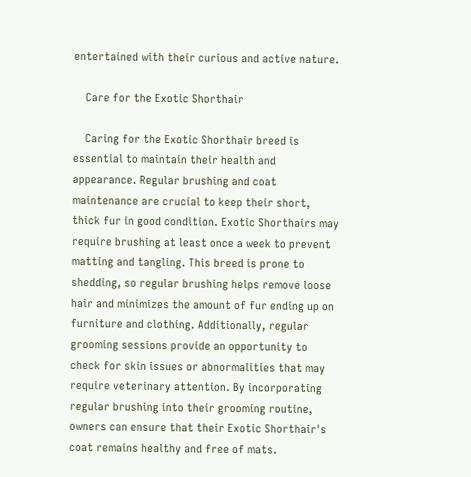entertained with their curious and active nature.

    Care for the Exotic Shorthair

    Caring for the Exotic Shorthair breed is essential to maintain their health and appearance. Regular brushing and coat maintenance are crucial to keep their short, thick fur in good condition. Exotic Shorthairs may require brushing at least once a week to prevent matting and tangling. This breed is prone to shedding, so regular brushing helps remove loose hair and minimizes the amount of fur ending up on furniture and clothing. Additionally, regular grooming sessions provide an opportunity to check for skin issues or abnormalities that may require veterinary attention. By incorporating regular brushing into their grooming routine, owners can ensure that their Exotic Shorthair's coat remains healthy and free of mats.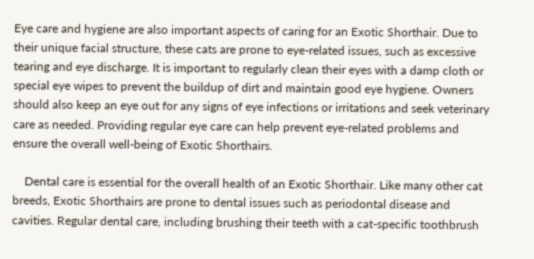Eye care and hygiene are also important aspects of caring for an Exotic Shorthair. Due to their unique facial structure, these cats are prone to eye-related issues, such as excessive tearing and eye discharge. It is important to regularly clean their eyes with a damp cloth or special eye wipes to prevent the buildup of dirt and maintain good eye hygiene. Owners should also keep an eye out for any signs of eye infections or irritations and seek veterinary care as needed. Providing regular eye care can help prevent eye-related problems and ensure the overall well-being of Exotic Shorthairs.

    Dental care is essential for the overall health of an Exotic Shorthair. Like many other cat breeds, Exotic Shorthairs are prone to dental issues such as periodontal disease and cavities. Regular dental care, including brushing their teeth with a cat-specific toothbrush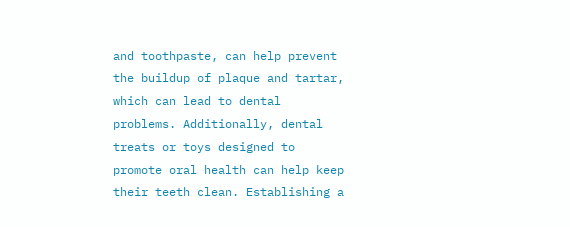and toothpaste, can help prevent the buildup of plaque and tartar, which can lead to dental problems. Additionally, dental treats or toys designed to promote oral health can help keep their teeth clean. Establishing a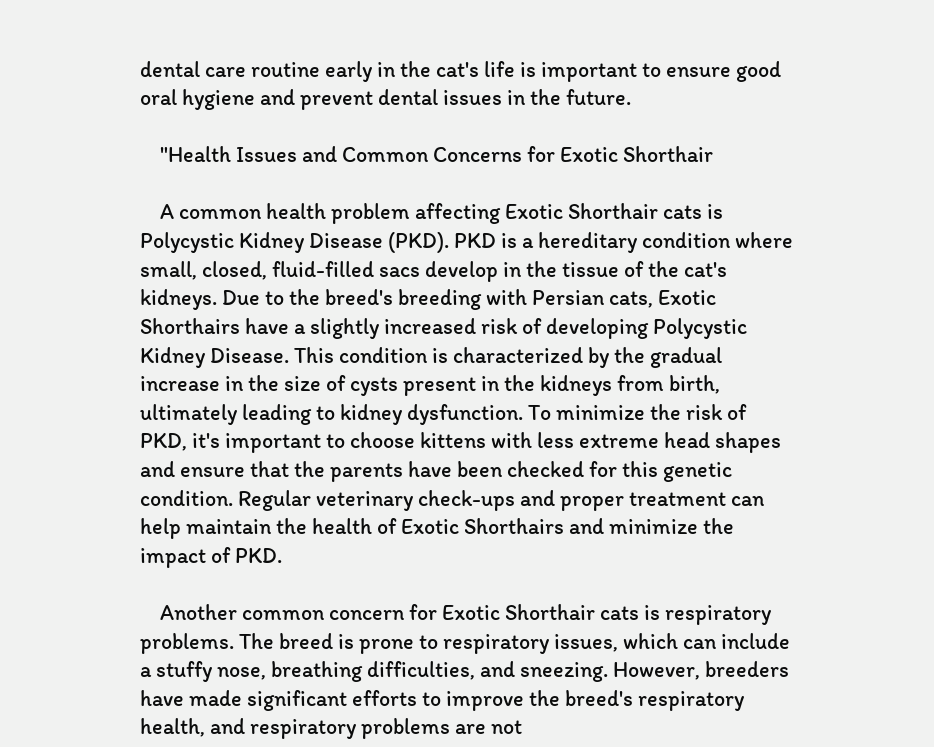dental care routine early in the cat's life is important to ensure good oral hygiene and prevent dental issues in the future.

    "Health Issues and Common Concerns for Exotic Shorthair

    A common health problem affecting Exotic Shorthair cats is Polycystic Kidney Disease (PKD). PKD is a hereditary condition where small, closed, fluid-filled sacs develop in the tissue of the cat's kidneys. Due to the breed's breeding with Persian cats, Exotic Shorthairs have a slightly increased risk of developing Polycystic Kidney Disease. This condition is characterized by the gradual increase in the size of cysts present in the kidneys from birth, ultimately leading to kidney dysfunction. To minimize the risk of PKD, it's important to choose kittens with less extreme head shapes and ensure that the parents have been checked for this genetic condition. Regular veterinary check-ups and proper treatment can help maintain the health of Exotic Shorthairs and minimize the impact of PKD.

    Another common concern for Exotic Shorthair cats is respiratory problems. The breed is prone to respiratory issues, which can include a stuffy nose, breathing difficulties, and sneezing. However, breeders have made significant efforts to improve the breed's respiratory health, and respiratory problems are not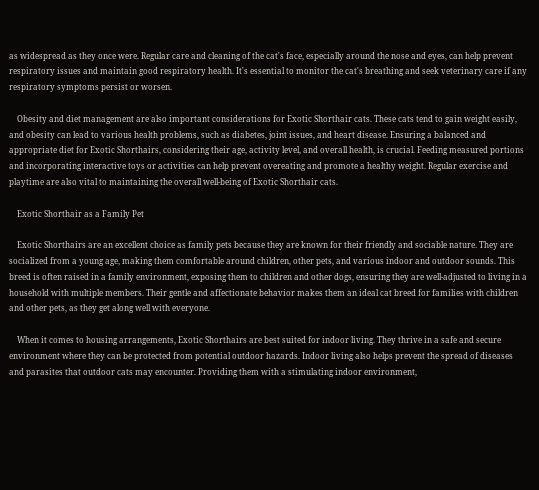as widespread as they once were. Regular care and cleaning of the cat's face, especially around the nose and eyes, can help prevent respiratory issues and maintain good respiratory health. It's essential to monitor the cat's breathing and seek veterinary care if any respiratory symptoms persist or worsen.

    Obesity and diet management are also important considerations for Exotic Shorthair cats. These cats tend to gain weight easily, and obesity can lead to various health problems, such as diabetes, joint issues, and heart disease. Ensuring a balanced and appropriate diet for Exotic Shorthairs, considering their age, activity level, and overall health, is crucial. Feeding measured portions and incorporating interactive toys or activities can help prevent overeating and promote a healthy weight. Regular exercise and playtime are also vital to maintaining the overall well-being of Exotic Shorthair cats.

    Exotic Shorthair as a Family Pet

    Exotic Shorthairs are an excellent choice as family pets because they are known for their friendly and sociable nature. They are socialized from a young age, making them comfortable around children, other pets, and various indoor and outdoor sounds. This breed is often raised in a family environment, exposing them to children and other dogs, ensuring they are well-adjusted to living in a household with multiple members. Their gentle and affectionate behavior makes them an ideal cat breed for families with children and other pets, as they get along well with everyone.

    When it comes to housing arrangements, Exotic Shorthairs are best suited for indoor living. They thrive in a safe and secure environment where they can be protected from potential outdoor hazards. Indoor living also helps prevent the spread of diseases and parasites that outdoor cats may encounter. Providing them with a stimulating indoor environment,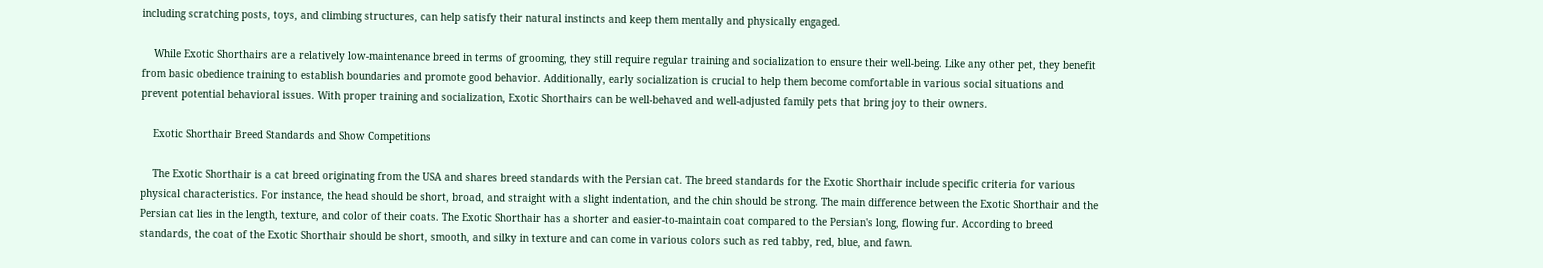including scratching posts, toys, and climbing structures, can help satisfy their natural instincts and keep them mentally and physically engaged.

    While Exotic Shorthairs are a relatively low-maintenance breed in terms of grooming, they still require regular training and socialization to ensure their well-being. Like any other pet, they benefit from basic obedience training to establish boundaries and promote good behavior. Additionally, early socialization is crucial to help them become comfortable in various social situations and prevent potential behavioral issues. With proper training and socialization, Exotic Shorthairs can be well-behaved and well-adjusted family pets that bring joy to their owners.

    Exotic Shorthair Breed Standards and Show Competitions

    The Exotic Shorthair is a cat breed originating from the USA and shares breed standards with the Persian cat. The breed standards for the Exotic Shorthair include specific criteria for various physical characteristics. For instance, the head should be short, broad, and straight with a slight indentation, and the chin should be strong. The main difference between the Exotic Shorthair and the Persian cat lies in the length, texture, and color of their coats. The Exotic Shorthair has a shorter and easier-to-maintain coat compared to the Persian's long, flowing fur. According to breed standards, the coat of the Exotic Shorthair should be short, smooth, and silky in texture and can come in various colors such as red tabby, red, blue, and fawn.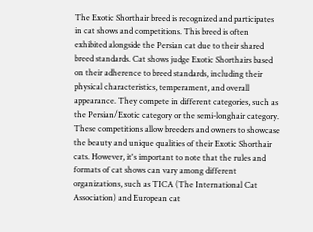The Exotic Shorthair breed is recognized and participates in cat shows and competitions. This breed is often exhibited alongside the Persian cat due to their shared breed standards. Cat shows judge Exotic Shorthairs based on their adherence to breed standards, including their physical characteristics, temperament, and overall appearance. They compete in different categories, such as the Persian/Exotic category or the semi-longhair category. These competitions allow breeders and owners to showcase the beauty and unique qualities of their Exotic Shorthair cats. However, it's important to note that the rules and formats of cat shows can vary among different organizations, such as TICA (The International Cat Association) and European cat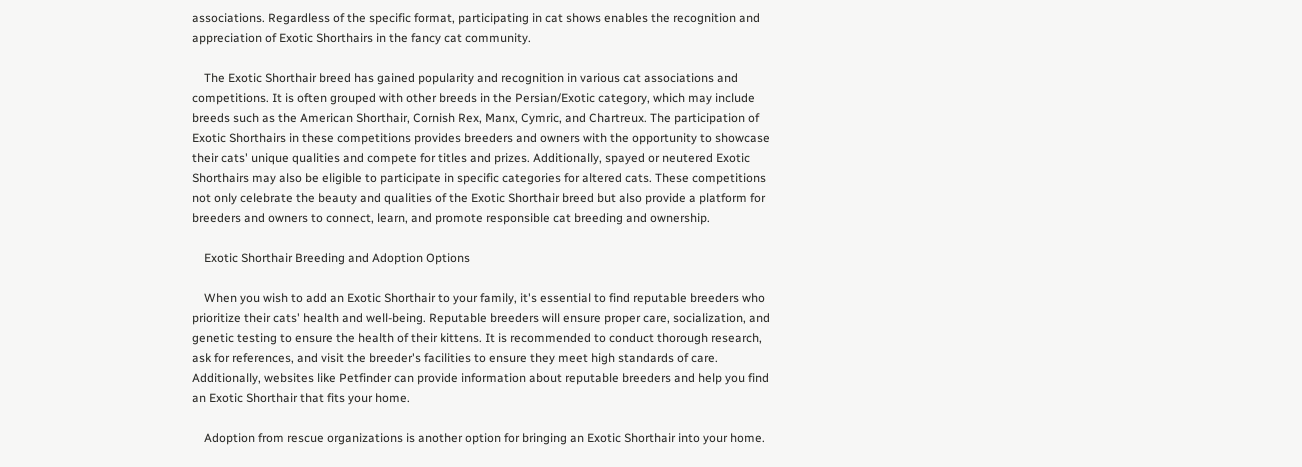associations. Regardless of the specific format, participating in cat shows enables the recognition and appreciation of Exotic Shorthairs in the fancy cat community.

    The Exotic Shorthair breed has gained popularity and recognition in various cat associations and competitions. It is often grouped with other breeds in the Persian/Exotic category, which may include breeds such as the American Shorthair, Cornish Rex, Manx, Cymric, and Chartreux. The participation of Exotic Shorthairs in these competitions provides breeders and owners with the opportunity to showcase their cats' unique qualities and compete for titles and prizes. Additionally, spayed or neutered Exotic Shorthairs may also be eligible to participate in specific categories for altered cats. These competitions not only celebrate the beauty and qualities of the Exotic Shorthair breed but also provide a platform for breeders and owners to connect, learn, and promote responsible cat breeding and ownership.

    Exotic Shorthair Breeding and Adoption Options

    When you wish to add an Exotic Shorthair to your family, it's essential to find reputable breeders who prioritize their cats' health and well-being. Reputable breeders will ensure proper care, socialization, and genetic testing to ensure the health of their kittens. It is recommended to conduct thorough research, ask for references, and visit the breeder's facilities to ensure they meet high standards of care. Additionally, websites like Petfinder can provide information about reputable breeders and help you find an Exotic Shorthair that fits your home.

    Adoption from rescue organizations is another option for bringing an Exotic Shorthair into your home.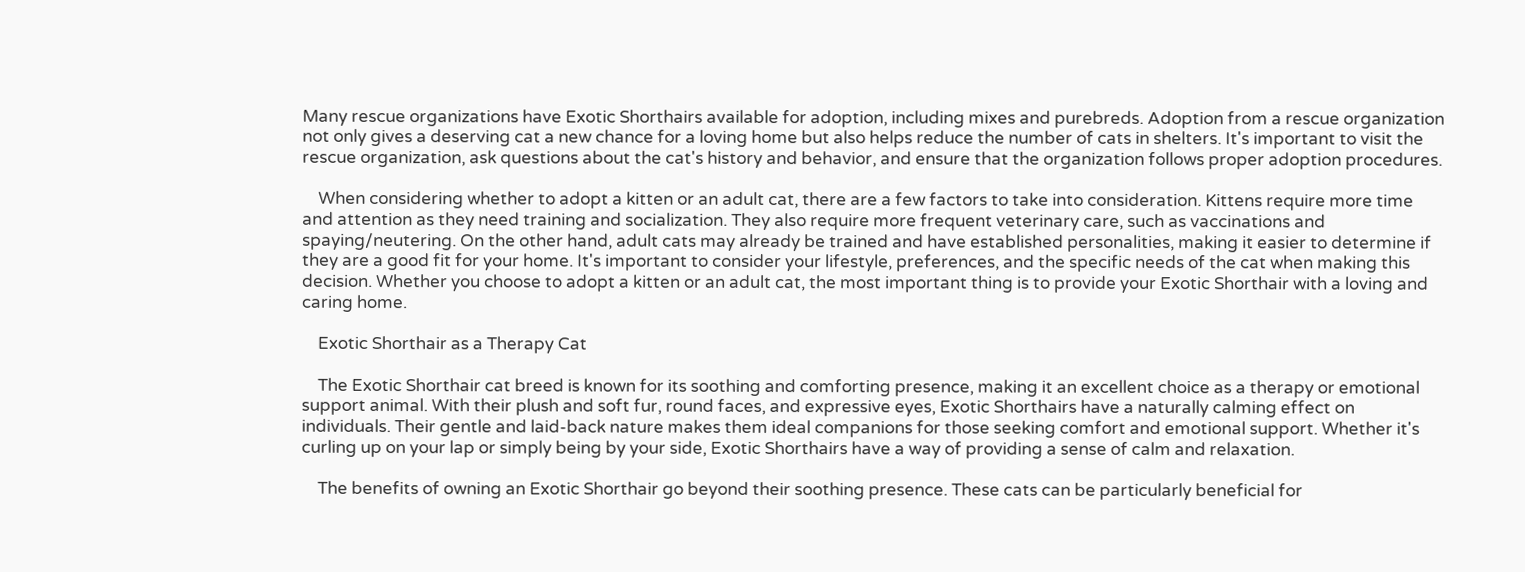Many rescue organizations have Exotic Shorthairs available for adoption, including mixes and purebreds. Adoption from a rescue organization not only gives a deserving cat a new chance for a loving home but also helps reduce the number of cats in shelters. It's important to visit the rescue organization, ask questions about the cat's history and behavior, and ensure that the organization follows proper adoption procedures.

    When considering whether to adopt a kitten or an adult cat, there are a few factors to take into consideration. Kittens require more time and attention as they need training and socialization. They also require more frequent veterinary care, such as vaccinations and spaying/neutering. On the other hand, adult cats may already be trained and have established personalities, making it easier to determine if they are a good fit for your home. It's important to consider your lifestyle, preferences, and the specific needs of the cat when making this decision. Whether you choose to adopt a kitten or an adult cat, the most important thing is to provide your Exotic Shorthair with a loving and caring home.

    Exotic Shorthair as a Therapy Cat

    The Exotic Shorthair cat breed is known for its soothing and comforting presence, making it an excellent choice as a therapy or emotional support animal. With their plush and soft fur, round faces, and expressive eyes, Exotic Shorthairs have a naturally calming effect on individuals. Their gentle and laid-back nature makes them ideal companions for those seeking comfort and emotional support. Whether it's curling up on your lap or simply being by your side, Exotic Shorthairs have a way of providing a sense of calm and relaxation.

    The benefits of owning an Exotic Shorthair go beyond their soothing presence. These cats can be particularly beneficial for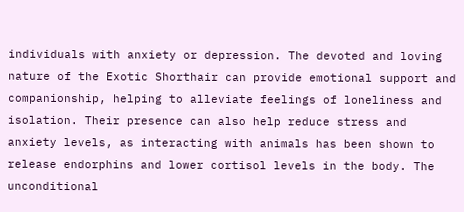individuals with anxiety or depression. The devoted and loving nature of the Exotic Shorthair can provide emotional support and companionship, helping to alleviate feelings of loneliness and isolation. Their presence can also help reduce stress and anxiety levels, as interacting with animals has been shown to release endorphins and lower cortisol levels in the body. The unconditional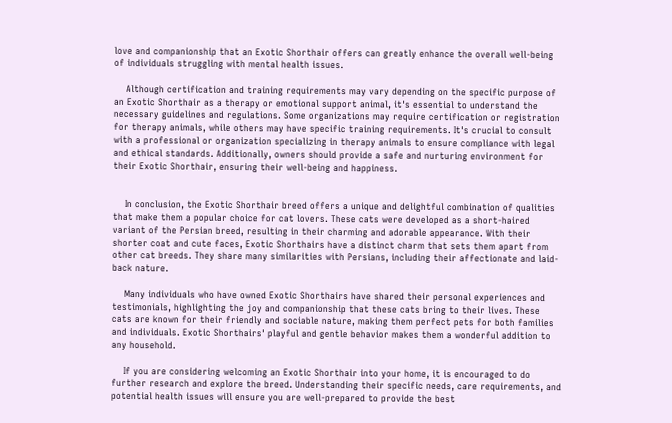love and companionship that an Exotic Shorthair offers can greatly enhance the overall well-being of individuals struggling with mental health issues.

    Although certification and training requirements may vary depending on the specific purpose of an Exotic Shorthair as a therapy or emotional support animal, it's essential to understand the necessary guidelines and regulations. Some organizations may require certification or registration for therapy animals, while others may have specific training requirements. It's crucial to consult with a professional or organization specializing in therapy animals to ensure compliance with legal and ethical standards. Additionally, owners should provide a safe and nurturing environment for their Exotic Shorthair, ensuring their well-being and happiness.


    In conclusion, the Exotic Shorthair breed offers a unique and delightful combination of qualities that make them a popular choice for cat lovers. These cats were developed as a short-haired variant of the Persian breed, resulting in their charming and adorable appearance. With their shorter coat and cute faces, Exotic Shorthairs have a distinct charm that sets them apart from other cat breeds. They share many similarities with Persians, including their affectionate and laid-back nature.

    Many individuals who have owned Exotic Shorthairs have shared their personal experiences and testimonials, highlighting the joy and companionship that these cats bring to their lives. These cats are known for their friendly and sociable nature, making them perfect pets for both families and individuals. Exotic Shorthairs' playful and gentle behavior makes them a wonderful addition to any household.

    If you are considering welcoming an Exotic Shorthair into your home, it is encouraged to do further research and explore the breed. Understanding their specific needs, care requirements, and potential health issues will ensure you are well-prepared to provide the best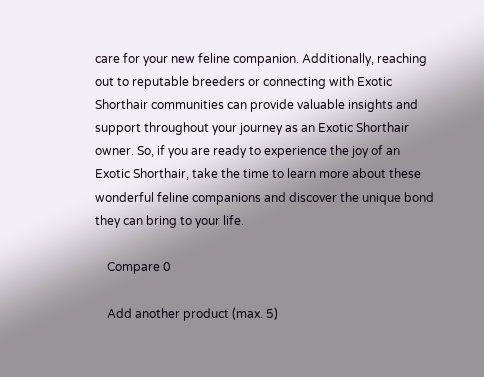care for your new feline companion. Additionally, reaching out to reputable breeders or connecting with Exotic Shorthair communities can provide valuable insights and support throughout your journey as an Exotic Shorthair owner. So, if you are ready to experience the joy of an Exotic Shorthair, take the time to learn more about these wonderful feline companions and discover the unique bond they can bring to your life.

    Compare 0

    Add another product (max. 5)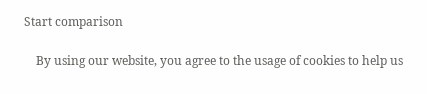Start comparison

    By using our website, you agree to the usage of cookies to help us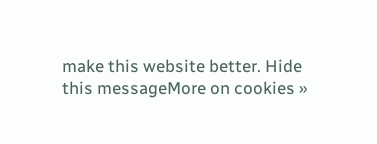make this website better. Hide this messageMore on cookies »